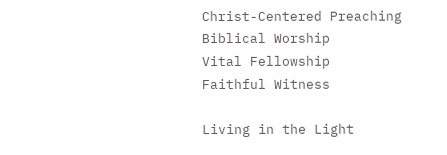Christ-Centered Preaching
Biblical Worship
Vital Fellowship
Faithful Witness

Living in the Light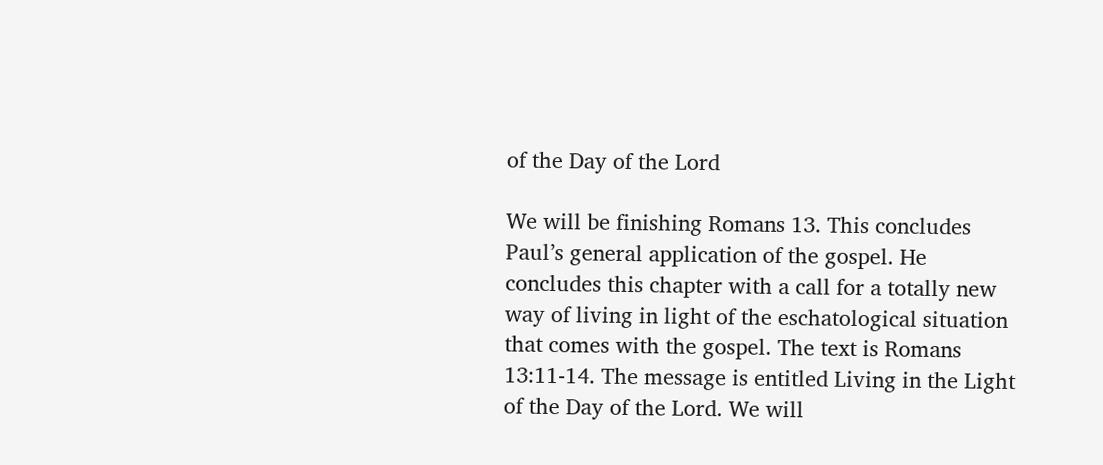of the Day of the Lord

We will be finishing Romans 13. This concludes Paul’s general application of the gospel. He concludes this chapter with a call for a totally new way of living in light of the eschatological situation that comes with the gospel. The text is Romans 13:11-14. The message is entitled Living in the Light of the Day of the Lord. We will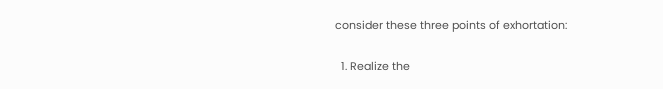consider these three points of exhortation:

  1. Realize the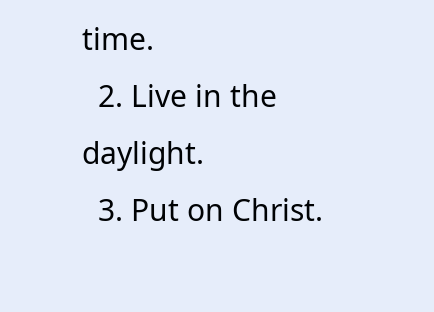time.
  2. Live in the daylight.
  3. Put on Christ.